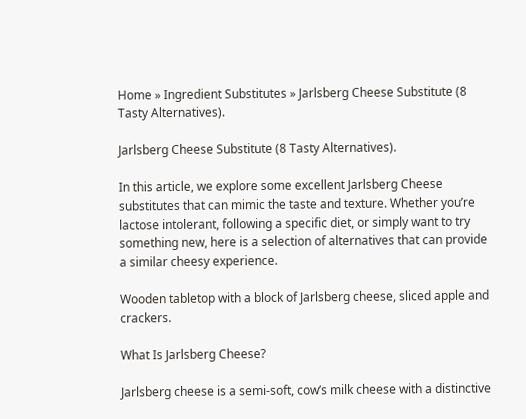Home » Ingredient Substitutes » Jarlsberg Cheese Substitute (8 Tasty Alternatives).

Jarlsberg Cheese Substitute (8 Tasty Alternatives).

In this article, we explore some excellent Jarlsberg Cheese substitutes that can mimic the taste and texture. Whether you’re lactose intolerant, following a specific diet, or simply want to try something new, here is a selection of alternatives that can provide a similar cheesy experience.

Wooden tabletop with a block of Jarlsberg cheese, sliced apple and crackers.

What Is Jarlsberg Cheese?

Jarlsberg cheese is a semi-soft, cow’s milk cheese with a distinctive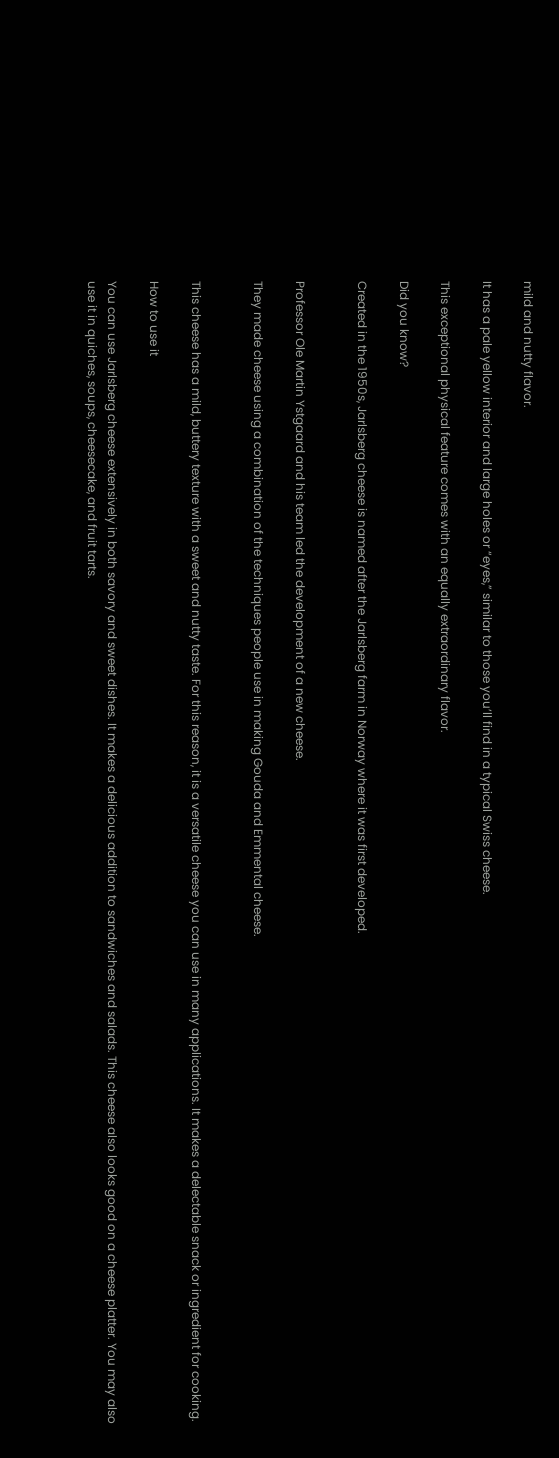mild and nutty flavor.

It has a pale yellow interior and large holes or “eyes,” similar to those you’ll find in a typical Swiss cheese.

This exceptional physical feature comes with an equally extraordinary flavor.

Did you know?

Created in the 1950s, Jarlsberg cheese is named after the Jarlsberg farm in Norway where it was first developed.


Professor Ole Martin Ystgaard and his team led the development of a new cheese.

They made cheese using a combination of the techniques people use in making Gouda and Emmental cheese.


This cheese has a mild, buttery texture with a sweet and nutty taste. For this reason, it is a versatile cheese you can use in many applications. It makes a delectable snack or ingredient for cooking.

How to use it

You can use Jarlsberg cheese extensively in both savory and sweet dishes. It makes a delicious addition to sandwiches and salads. This cheese also looks good on a cheese platter. You may also use it in quiches, soups, cheesecake, and fruit tarts.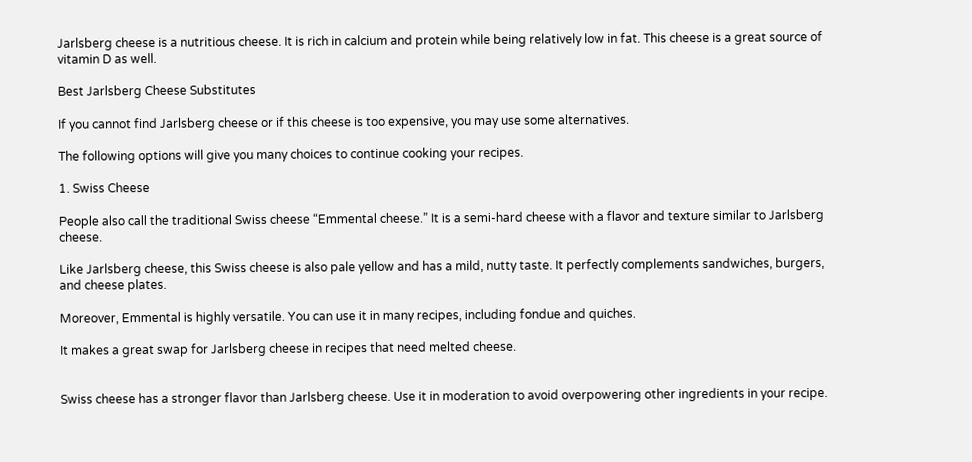Jarlsberg cheese is a nutritious cheese. It is rich in calcium and protein while being relatively low in fat. This cheese is a great source of vitamin D as well.

Best Jarlsberg Cheese Substitutes

If you cannot find Jarlsberg cheese or if this cheese is too expensive, you may use some alternatives.

The following options will give you many choices to continue cooking your recipes.

1. Swiss Cheese

People also call the traditional Swiss cheese “Emmental cheese.” It is a semi-hard cheese with a flavor and texture similar to Jarlsberg cheese.

Like Jarlsberg cheese, this Swiss cheese is also pale yellow and has a mild, nutty taste. It perfectly complements sandwiches, burgers, and cheese plates.

Moreover, Emmental is highly versatile. You can use it in many recipes, including fondue and quiches.

It makes a great swap for Jarlsberg cheese in recipes that need melted cheese.


Swiss cheese has a stronger flavor than Jarlsberg cheese. Use it in moderation to avoid overpowering other ingredients in your recipe.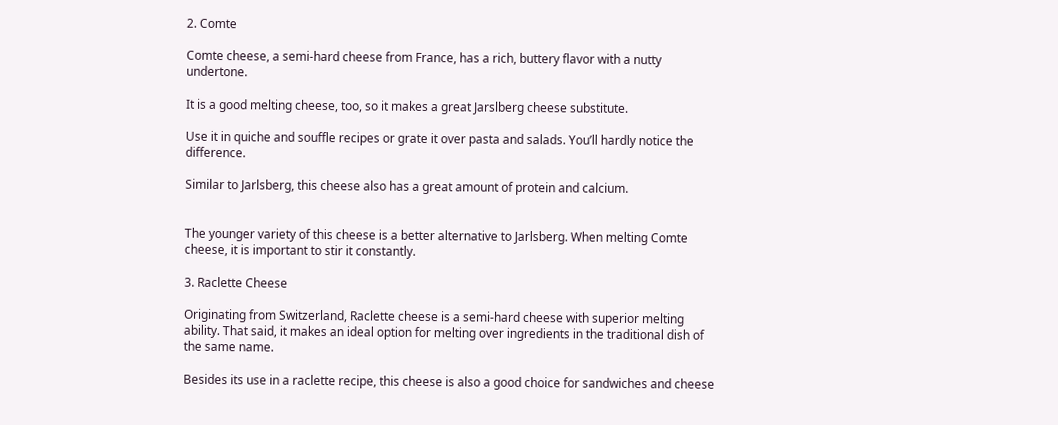2. Comte

Comte cheese, a semi-hard cheese from France, has a rich, buttery flavor with a nutty undertone.

It is a good melting cheese, too, so it makes a great Jarslberg cheese substitute.

Use it in quiche and souffle recipes or grate it over pasta and salads. You’ll hardly notice the difference.

Similar to Jarlsberg, this cheese also has a great amount of protein and calcium.


The younger variety of this cheese is a better alternative to Jarlsberg. When melting Comte cheese, it is important to stir it constantly.

3. Raclette Cheese

Originating from Switzerland, Raclette cheese is a semi-hard cheese with superior melting ability. That said, it makes an ideal option for melting over ingredients in the traditional dish of the same name.

Besides its use in a raclette recipe, this cheese is also a good choice for sandwiches and cheese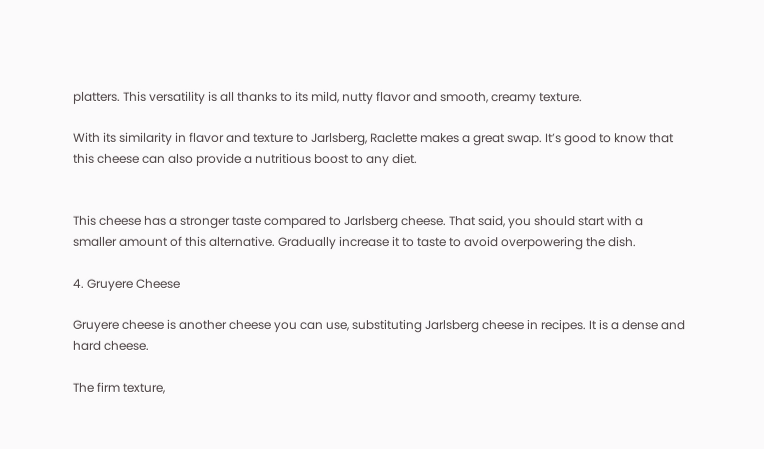platters. This versatility is all thanks to its mild, nutty flavor and smooth, creamy texture.

With its similarity in flavor and texture to Jarlsberg, Raclette makes a great swap. It’s good to know that this cheese can also provide a nutritious boost to any diet.


This cheese has a stronger taste compared to Jarlsberg cheese. That said, you should start with a smaller amount of this alternative. Gradually increase it to taste to avoid overpowering the dish.

4. Gruyere Cheese

Gruyere cheese is another cheese you can use, substituting Jarlsberg cheese in recipes. It is a dense and hard cheese.

The firm texture,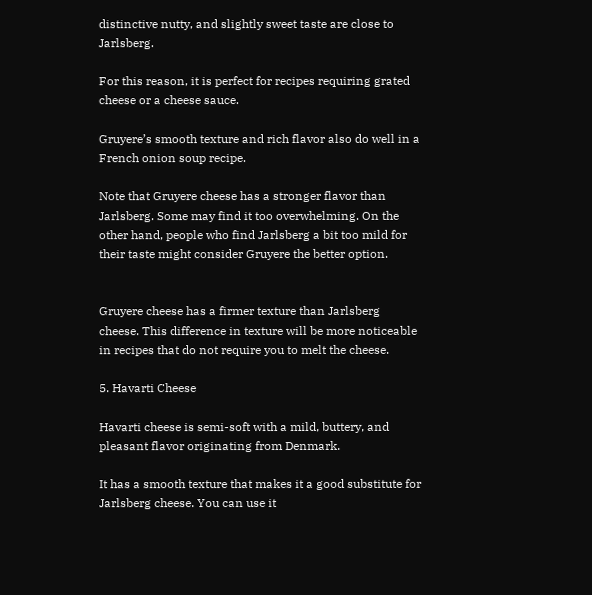distinctive nutty, and slightly sweet taste are close to Jarlsberg.

For this reason, it is perfect for recipes requiring grated cheese or a cheese sauce.

Gruyere’s smooth texture and rich flavor also do well in a French onion soup recipe.

Note that Gruyere cheese has a stronger flavor than Jarlsberg. Some may find it too overwhelming. On the other hand, people who find Jarlsberg a bit too mild for their taste might consider Gruyere the better option.


Gruyere cheese has a firmer texture than Jarlsberg cheese. This difference in texture will be more noticeable in recipes that do not require you to melt the cheese.

5. Havarti Cheese

Havarti cheese is semi-soft with a mild, buttery, and pleasant flavor originating from Denmark.

It has a smooth texture that makes it a good substitute for Jarlsberg cheese. You can use it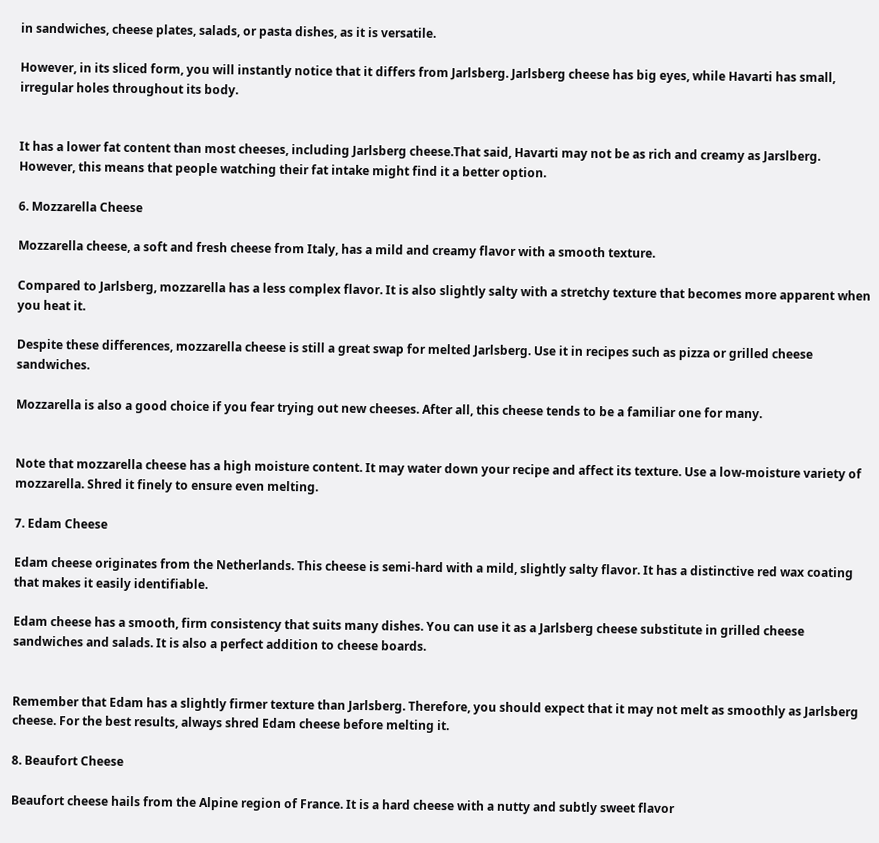in sandwiches, cheese plates, salads, or pasta dishes, as it is versatile.

However, in its sliced form, you will instantly notice that it differs from Jarlsberg. Jarlsberg cheese has big eyes, while Havarti has small, irregular holes throughout its body.


It has a lower fat content than most cheeses, including Jarlsberg cheese.That said, Havarti may not be as rich and creamy as Jarslberg. However, this means that people watching their fat intake might find it a better option.

6. Mozzarella Cheese

Mozzarella cheese, a soft and fresh cheese from Italy, has a mild and creamy flavor with a smooth texture.

Compared to Jarlsberg, mozzarella has a less complex flavor. It is also slightly salty with a stretchy texture that becomes more apparent when you heat it.

Despite these differences, mozzarella cheese is still a great swap for melted Jarlsberg. Use it in recipes such as pizza or grilled cheese sandwiches.

Mozzarella is also a good choice if you fear trying out new cheeses. After all, this cheese tends to be a familiar one for many.


Note that mozzarella cheese has a high moisture content. It may water down your recipe and affect its texture. Use a low-moisture variety of mozzarella. Shred it finely to ensure even melting.

7. Edam Cheese

Edam cheese originates from the Netherlands. This cheese is semi-hard with a mild, slightly salty flavor. It has a distinctive red wax coating that makes it easily identifiable.

Edam cheese has a smooth, firm consistency that suits many dishes. You can use it as a Jarlsberg cheese substitute in grilled cheese sandwiches and salads. It is also a perfect addition to cheese boards.


Remember that Edam has a slightly firmer texture than Jarlsberg. Therefore, you should expect that it may not melt as smoothly as Jarlsberg cheese. For the best results, always shred Edam cheese before melting it.

8. Beaufort Cheese

Beaufort cheese hails from the Alpine region of France. It is a hard cheese with a nutty and subtly sweet flavor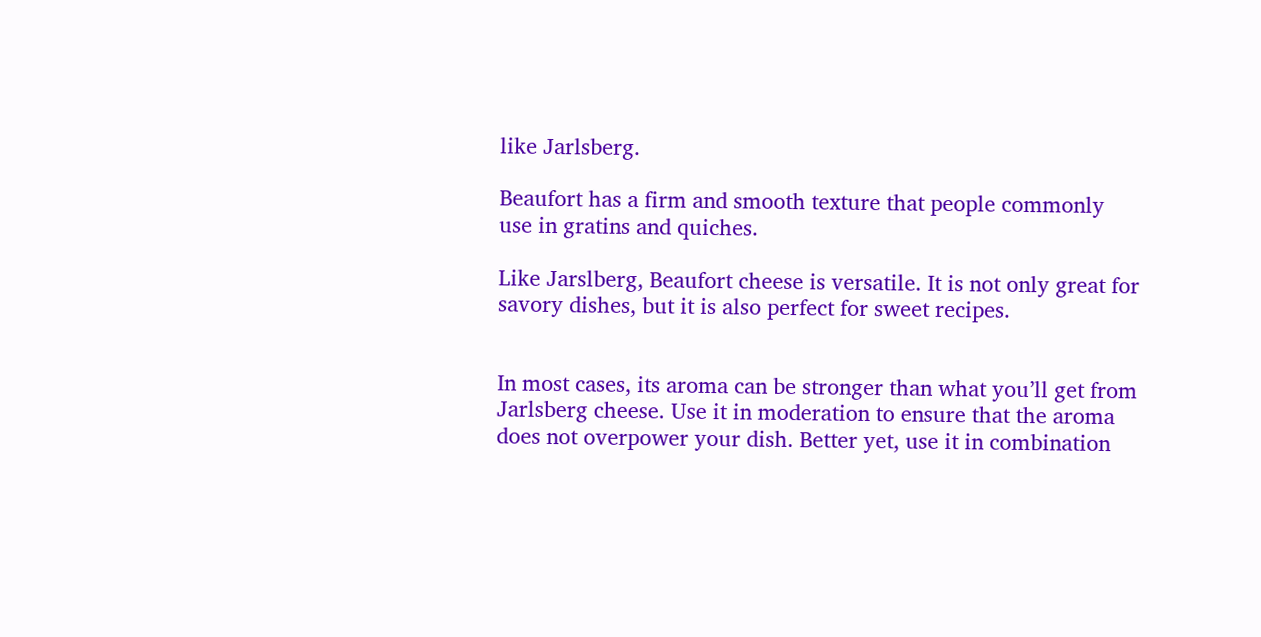like Jarlsberg.

Beaufort has a firm and smooth texture that people commonly use in gratins and quiches.

Like Jarslberg, Beaufort cheese is versatile. It is not only great for savory dishes, but it is also perfect for sweet recipes.


In most cases, its aroma can be stronger than what you’ll get from Jarlsberg cheese. Use it in moderation to ensure that the aroma does not overpower your dish. Better yet, use it in combination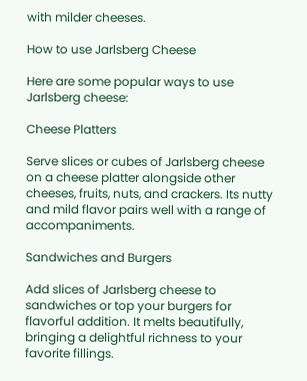with milder cheeses.

How to use Jarlsberg Cheese

Here are some popular ways to use Jarlsberg cheese:

Cheese Platters

Serve slices or cubes of Jarlsberg cheese on a cheese platter alongside other cheeses, fruits, nuts, and crackers. Its nutty and mild flavor pairs well with a range of accompaniments.

Sandwiches and Burgers

Add slices of Jarlsberg cheese to sandwiches or top your burgers for flavorful addition. It melts beautifully, bringing a delightful richness to your favorite fillings.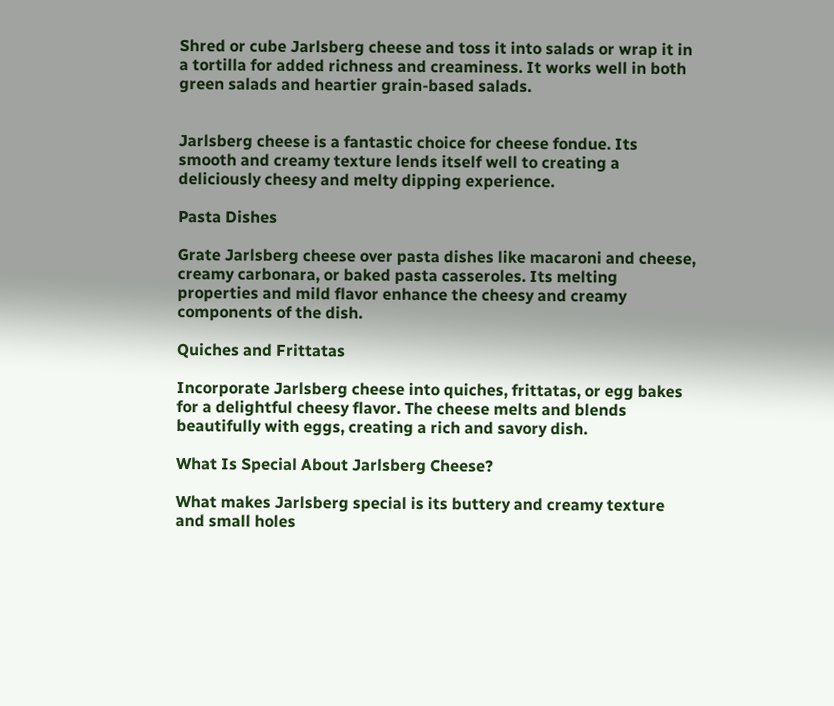Shred or cube Jarlsberg cheese and toss it into salads or wrap it in a tortilla for added richness and creaminess. It works well in both green salads and heartier grain-based salads.


Jarlsberg cheese is a fantastic choice for cheese fondue. Its smooth and creamy texture lends itself well to creating a deliciously cheesy and melty dipping experience.

Pasta Dishes

Grate Jarlsberg cheese over pasta dishes like macaroni and cheese, creamy carbonara, or baked pasta casseroles. Its melting properties and mild flavor enhance the cheesy and creamy components of the dish.

Quiches and Frittatas

Incorporate Jarlsberg cheese into quiches, frittatas, or egg bakes for a delightful cheesy flavor. The cheese melts and blends beautifully with eggs, creating a rich and savory dish.

What Is Special About Jarlsberg Cheese?

What makes Jarlsberg special is its buttery and creamy texture and small holes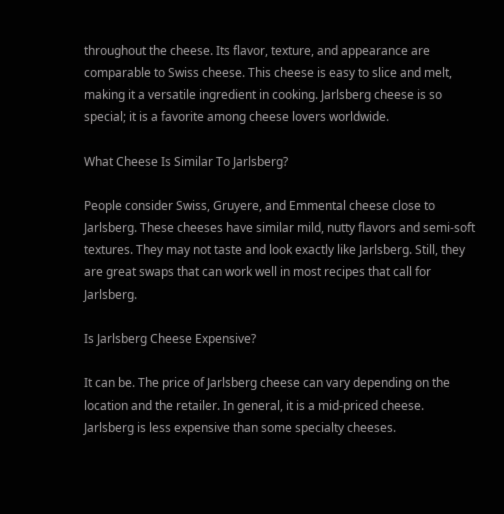throughout the cheese. Its flavor, texture, and appearance are comparable to Swiss cheese. This cheese is easy to slice and melt, making it a versatile ingredient in cooking. Jarlsberg cheese is so special; it is a favorite among cheese lovers worldwide.

What Cheese Is Similar To Jarlsberg?

People consider Swiss, Gruyere, and Emmental cheese close to Jarlsberg. These cheeses have similar mild, nutty flavors and semi-soft textures. They may not taste and look exactly like Jarlsberg. Still, they are great swaps that can work well in most recipes that call for Jarlsberg.

Is Jarlsberg Cheese Expensive?

It can be. The price of Jarlsberg cheese can vary depending on the location and the retailer. In general, it is a mid-priced cheese. Jarlsberg is less expensive than some specialty cheeses.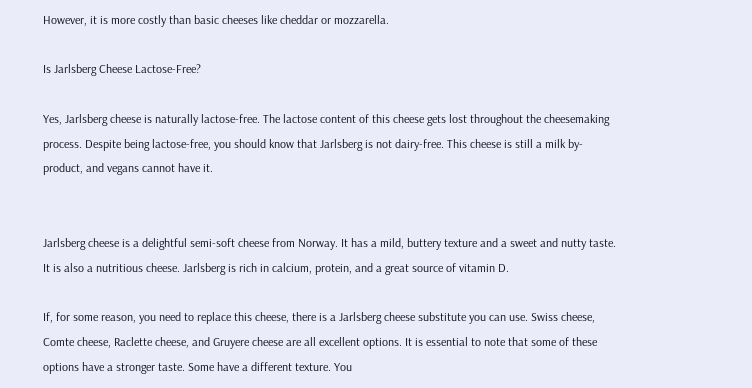However, it is more costly than basic cheeses like cheddar or mozzarella.

Is Jarlsberg Cheese Lactose-Free?

Yes, Jarlsberg cheese is naturally lactose-free. The lactose content of this cheese gets lost throughout the cheesemaking process. Despite being lactose-free, you should know that Jarlsberg is not dairy-free. This cheese is still a milk by-product, and vegans cannot have it.


Jarlsberg cheese is a delightful semi-soft cheese from Norway. It has a mild, buttery texture and a sweet and nutty taste. It is also a nutritious cheese. Jarlsberg is rich in calcium, protein, and a great source of vitamin D.

If, for some reason, you need to replace this cheese, there is a Jarlsberg cheese substitute you can use. Swiss cheese, Comte cheese, Raclette cheese, and Gruyere cheese are all excellent options. It is essential to note that some of these options have a stronger taste. Some have a different texture. You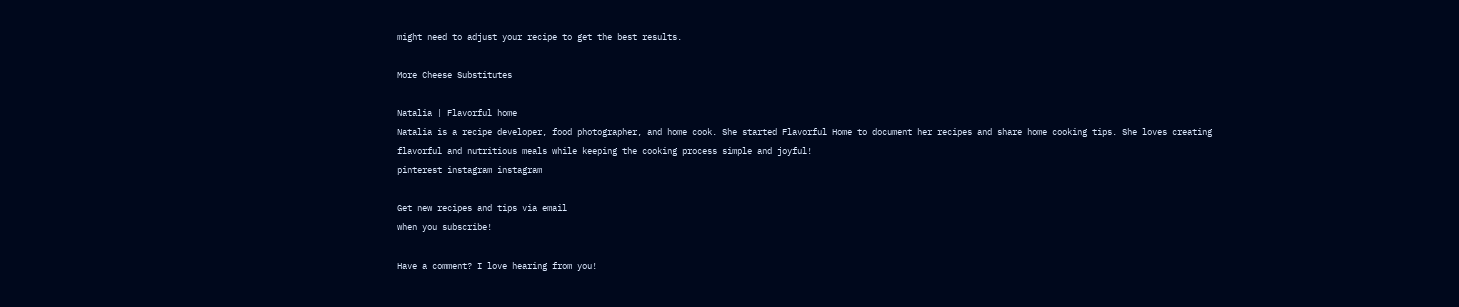might need to adjust your recipe to get the best results.

More Cheese Substitutes

Natalia | Flavorful home
Natalia is a recipe developer, food photographer, and home cook. She started Flavorful Home to document her recipes and share home cooking tips. She loves creating flavorful and nutritious meals while keeping the cooking process simple and joyful!
pinterest instagram instagram

Get new recipes and tips via email
when you subscribe!

Have a comment? I love hearing from you!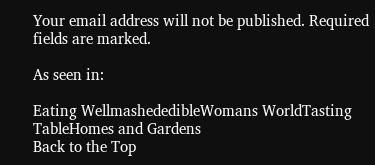Your email address will not be published. Required fields are marked.

As seen in:

Eating WellmashededibleWomans WorldTasting TableHomes and Gardens
Back to the Top